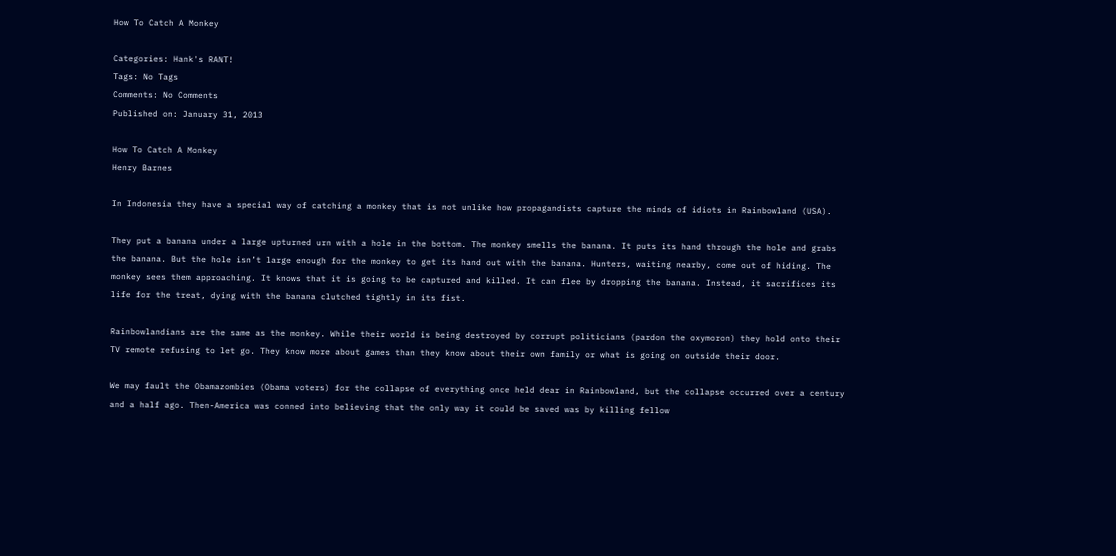How To Catch A Monkey

Categories: Hank's RANT!
Tags: No Tags
Comments: No Comments
Published on: January 31, 2013

How To Catch A Monkey
Henry Barnes

In Indonesia they have a special way of catching a monkey that is not unlike how propagandists capture the minds of idiots in Rainbowland (USA).

They put a banana under a large upturned urn with a hole in the bottom. The monkey smells the banana. It puts its hand through the hole and grabs the banana. But the hole isn’t large enough for the monkey to get its hand out with the banana. Hunters, waiting nearby, come out of hiding. The monkey sees them approaching. It knows that it is going to be captured and killed. It can flee by dropping the banana. Instead, it sacrifices its life for the treat, dying with the banana clutched tightly in its fist.

Rainbowlandians are the same as the monkey. While their world is being destroyed by corrupt politicians (pardon the oxymoron) they hold onto their TV remote refusing to let go. They know more about games than they know about their own family or what is going on outside their door.

We may fault the Obamazombies (Obama voters) for the collapse of everything once held dear in Rainbowland, but the collapse occurred over a century and a half ago. Then-America was conned into believing that the only way it could be saved was by killing fellow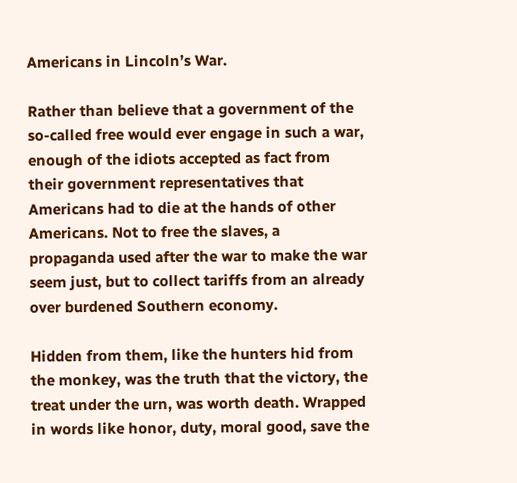Americans in Lincoln’s War.

Rather than believe that a government of the so-called free would ever engage in such a war, enough of the idiots accepted as fact from their government representatives that Americans had to die at the hands of other Americans. Not to free the slaves, a propaganda used after the war to make the war seem just, but to collect tariffs from an already over burdened Southern economy.

Hidden from them, like the hunters hid from the monkey, was the truth that the victory, the treat under the urn, was worth death. Wrapped in words like honor, duty, moral good, save the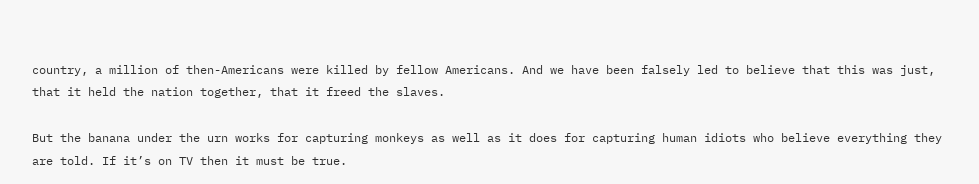country, a million of then-Americans were killed by fellow Americans. And we have been falsely led to believe that this was just, that it held the nation together, that it freed the slaves.

But the banana under the urn works for capturing monkeys as well as it does for capturing human idiots who believe everything they are told. If it’s on TV then it must be true.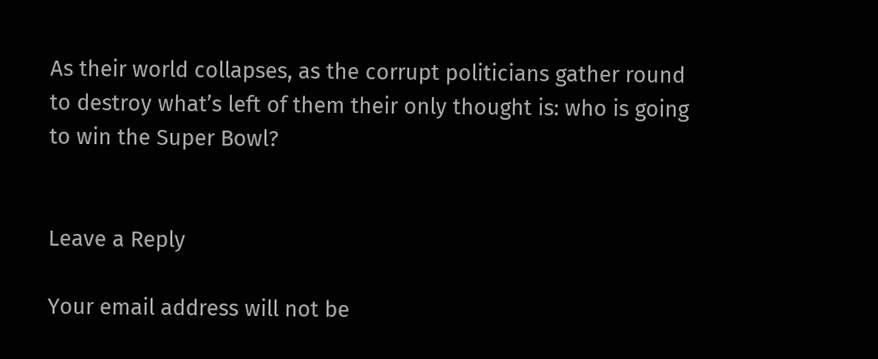As their world collapses, as the corrupt politicians gather round to destroy what’s left of them their only thought is: who is going to win the Super Bowl?


Leave a Reply

Your email address will not be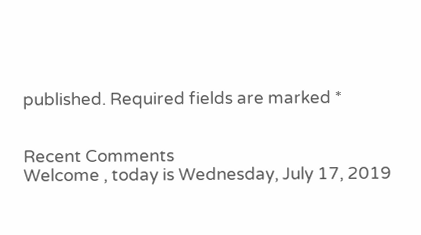published. Required fields are marked *


Recent Comments
Welcome , today is Wednesday, July 17, 2019